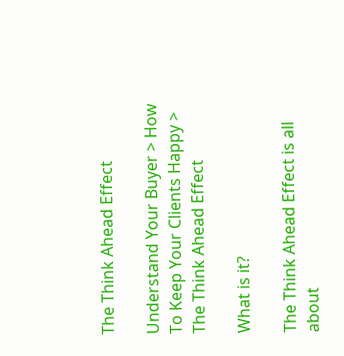The Think Ahead Effect

Understand Your Buyer > How To Keep Your Clients Happy > The Think Ahead Effect

What is it?

The Think Ahead Effect is all about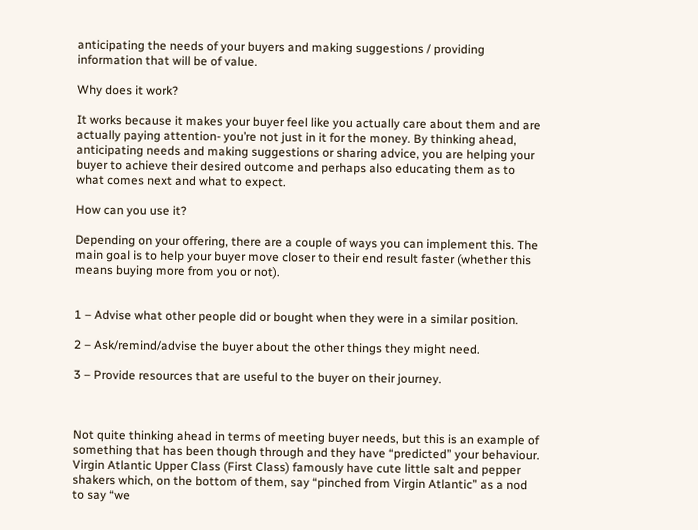anticipating the needs of your buyers and making suggestions / providing information that will be of value.

Why does it work?

It works because it makes your buyer feel like you actually care about them and are actually paying attention- you’re not just in it for the money. By thinking ahead, anticipating needs and making suggestions or sharing advice, you are helping your buyer to achieve their desired outcome and perhaps also educating them as to what comes next and what to expect.

How can you use it?

Depending on your offering, there are a couple of ways you can implement this. The main goal is to help your buyer move closer to their end result faster (whether this means buying more from you or not).


1 – Advise what other people did or bought when they were in a similar position.

2 – Ask/remind/advise the buyer about the other things they might need.

3 – Provide resources that are useful to the buyer on their journey.



Not quite thinking ahead in terms of meeting buyer needs, but this is an example of something that has been though through and they have “predicted” your behaviour. Virgin Atlantic Upper Class (First Class) famously have cute little salt and pepper shakers which, on the bottom of them, say “pinched from Virgin Atlantic” as a nod to say “we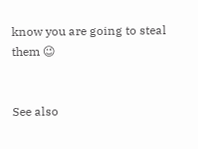know you are going to steal them 😉


See also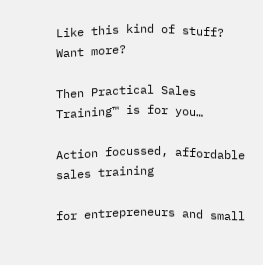Like this kind of stuff? Want more?

Then Practical Sales Training™ is for you…

Action focussed, affordable sales training

for entrepreneurs and small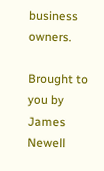business owners.

Brought to you by James Newell